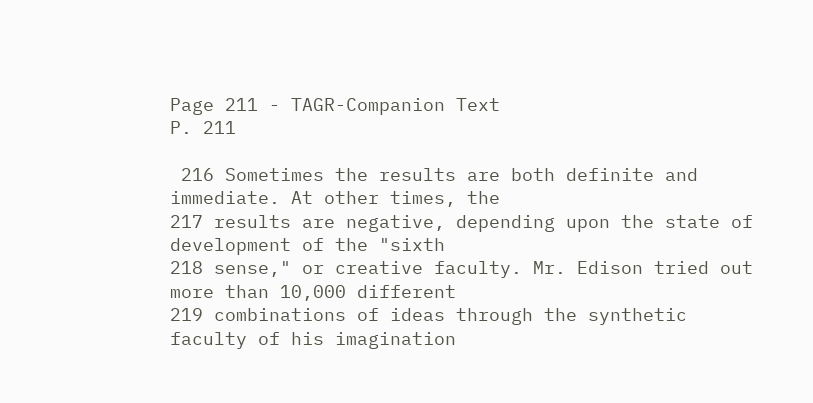Page 211 - TAGR-Companion Text
P. 211

 216 Sometimes the results are both definite and immediate. At other times, the
217 results are negative, depending upon the state of development of the "sixth
218 sense," or creative faculty. Mr. Edison tried out more than 10,000 different
219 combinations of ideas through the synthetic faculty of his imagination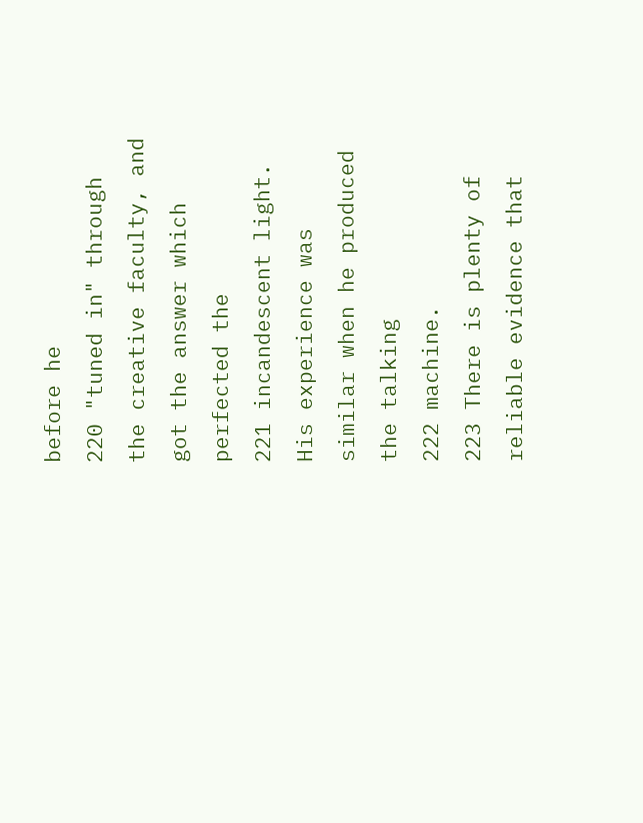before he
220 "tuned in" through the creative faculty, and got the answer which perfected the
221 incandescent light. His experience was similar when he produced the talking
222 machine.
223 There is plenty of reliable evidence that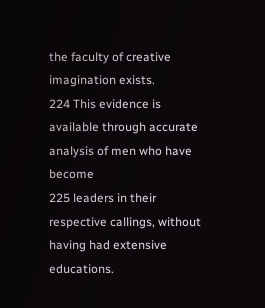the faculty of creative imagination exists.
224 This evidence is available through accurate analysis of men who have become
225 leaders in their respective callings, without having had extensive educations.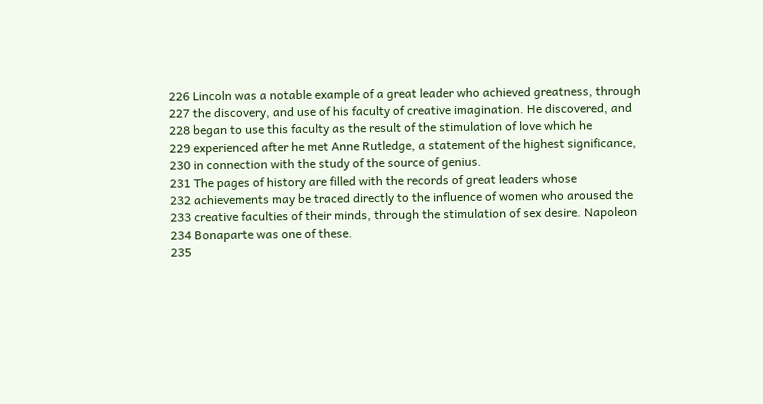226 Lincoln was a notable example of a great leader who achieved greatness, through
227 the discovery, and use of his faculty of creative imagination. He discovered, and
228 began to use this faculty as the result of the stimulation of love which he
229 experienced after he met Anne Rutledge, a statement of the highest significance,
230 in connection with the study of the source of genius.
231 The pages of history are filled with the records of great leaders whose
232 achievements may be traced directly to the influence of women who aroused the
233 creative faculties of their minds, through the stimulation of sex desire. Napoleon
234 Bonaparte was one of these.
235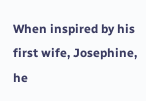When inspired by his first wife, Josephine, he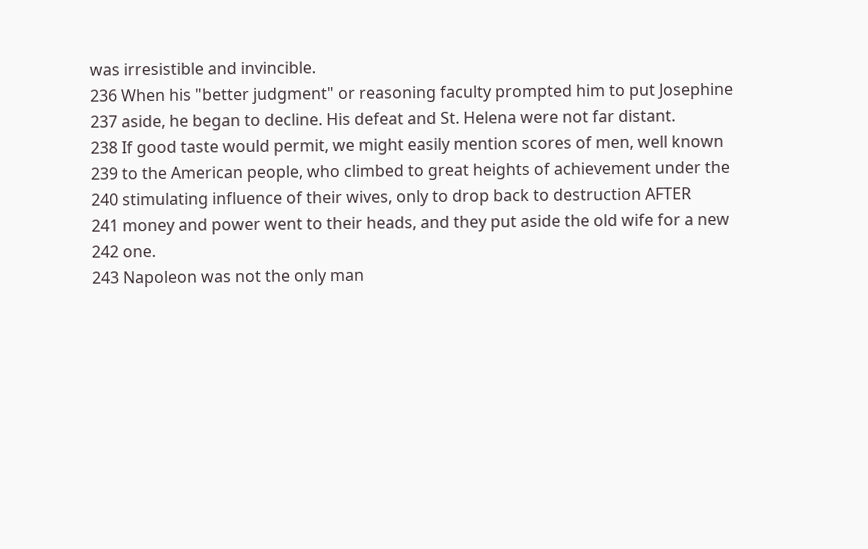was irresistible and invincible.
236 When his "better judgment" or reasoning faculty prompted him to put Josephine
237 aside, he began to decline. His defeat and St. Helena were not far distant.
238 If good taste would permit, we might easily mention scores of men, well known
239 to the American people, who climbed to great heights of achievement under the
240 stimulating influence of their wives, only to drop back to destruction AFTER
241 money and power went to their heads, and they put aside the old wife for a new
242 one.
243 Napoleon was not the only man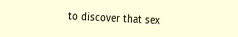to discover that sex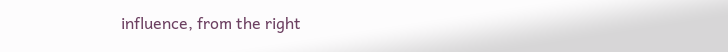influence, from the right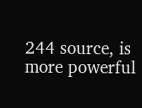244 source, is more powerful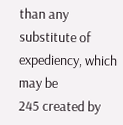than any substitute of expediency, which may be
245 created by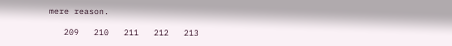mere reason.

   209   210   211   212   213